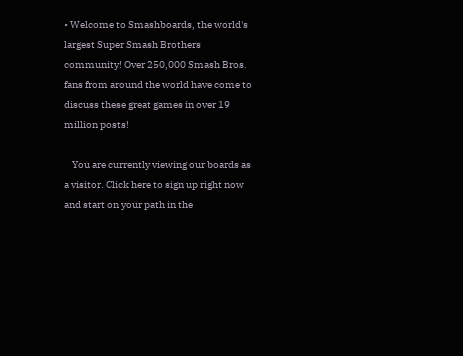• Welcome to Smashboards, the world's largest Super Smash Brothers community! Over 250,000 Smash Bros. fans from around the world have come to discuss these great games in over 19 million posts!

    You are currently viewing our boards as a visitor. Click here to sign up right now and start on your path in the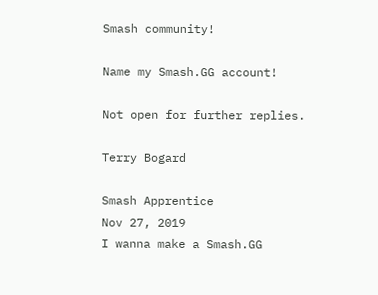Smash community!

Name my Smash.GG account!

Not open for further replies.

Terry Bogard

Smash Apprentice
Nov 27, 2019
I wanna make a Smash.GG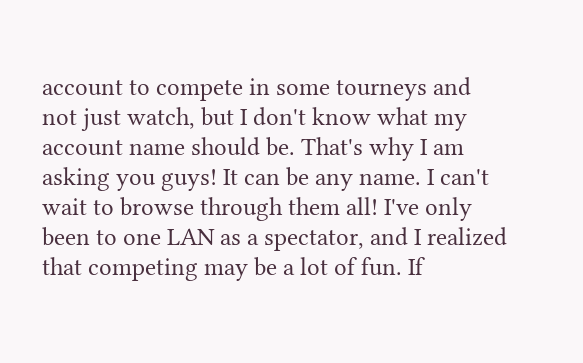account to compete in some tourneys and not just watch, but I don't know what my account name should be. That's why I am asking you guys! It can be any name. I can't wait to browse through them all! I've only been to one LAN as a spectator, and I realized that competing may be a lot of fun. If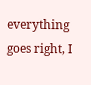everything goes right, I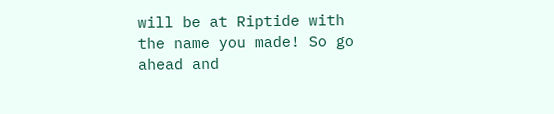will be at Riptide with the name you made! So go ahead and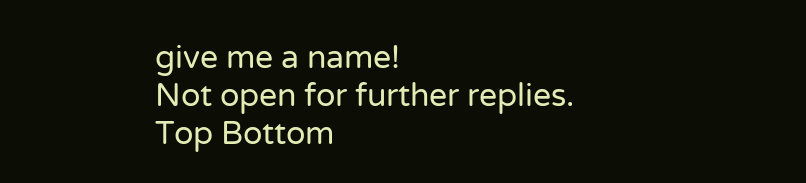give me a name!
Not open for further replies.
Top Bottom